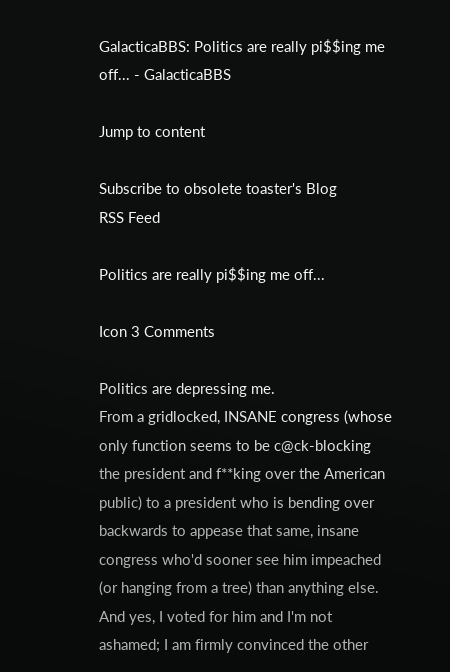GalacticaBBS: Politics are really pi$$ing me off... - GalacticaBBS

Jump to content

Subscribe to obsolete toaster's Blog        RSS Feed

Politics are really pi$$ing me off...

Icon 3 Comments

Politics are depressing me.
From a gridlocked, INSANE congress (whose only function seems to be c@ck-blocking the president and f**king over the American public) to a president who is bending over backwards to appease that same, insane congress who'd sooner see him impeached (or hanging from a tree) than anything else. And yes, I voted for him and I'm not ashamed; I am firmly convinced the other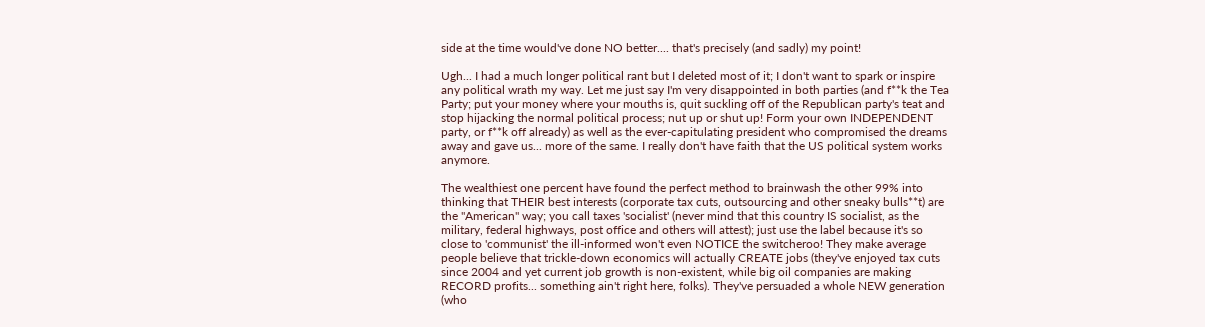side at the time would've done NO better.... that's precisely (and sadly) my point!

Ugh... I had a much longer political rant but I deleted most of it; I don't want to spark or inspire any political wrath my way. Let me just say I'm very disappointed in both parties (and f**k the Tea Party; put your money where your mouths is, quit suckling off of the Republican party's teat and stop hijacking the normal political process; nut up or shut up! Form your own INDEPENDENT party, or f**k off already) as well as the ever-capitulating president who compromised the dreams away and gave us... more of the same. I really don't have faith that the US political system works anymore.

The wealthiest one percent have found the perfect method to brainwash the other 99% into thinking that THEIR best interests (corporate tax cuts, outsourcing and other sneaky bulls**t) are the "American" way; you call taxes 'socialist' (never mind that this country IS socialist, as the military, federal highways, post office and others will attest); just use the label because it's so close to 'communist' the ill-informed won't even NOTICE the switcheroo! They make average people believe that trickle-down economics will actually CREATE jobs (they've enjoyed tax cuts since 2004 and yet current job growth is non-existent, while big oil companies are making RECORD profits... something ain't right here, folks). They've persuaded a whole NEW generation (who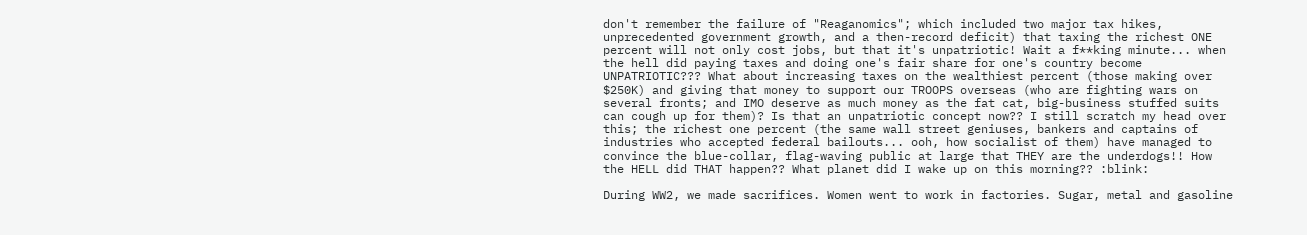don't remember the failure of "Reaganomics"; which included two major tax hikes, unprecedented government growth, and a then-record deficit) that taxing the richest ONE percent will not only cost jobs, but that it's unpatriotic! Wait a f**king minute... when the hell did paying taxes and doing one's fair share for one's country become UNPATRIOTIC??? What about increasing taxes on the wealthiest percent (those making over $250K) and giving that money to support our TROOPS overseas (who are fighting wars on several fronts; and IMO deserve as much money as the fat cat, big-business stuffed suits can cough up for them)? Is that an unpatriotic concept now?? I still scratch my head over this; the richest one percent (the same wall street geniuses, bankers and captains of industries who accepted federal bailouts... ooh, how socialist of them) have managed to convince the blue-collar, flag-waving public at large that THEY are the underdogs!! How the HELL did THAT happen?? What planet did I wake up on this morning?? :blink:

During WW2, we made sacrifices. Women went to work in factories. Sugar, metal and gasoline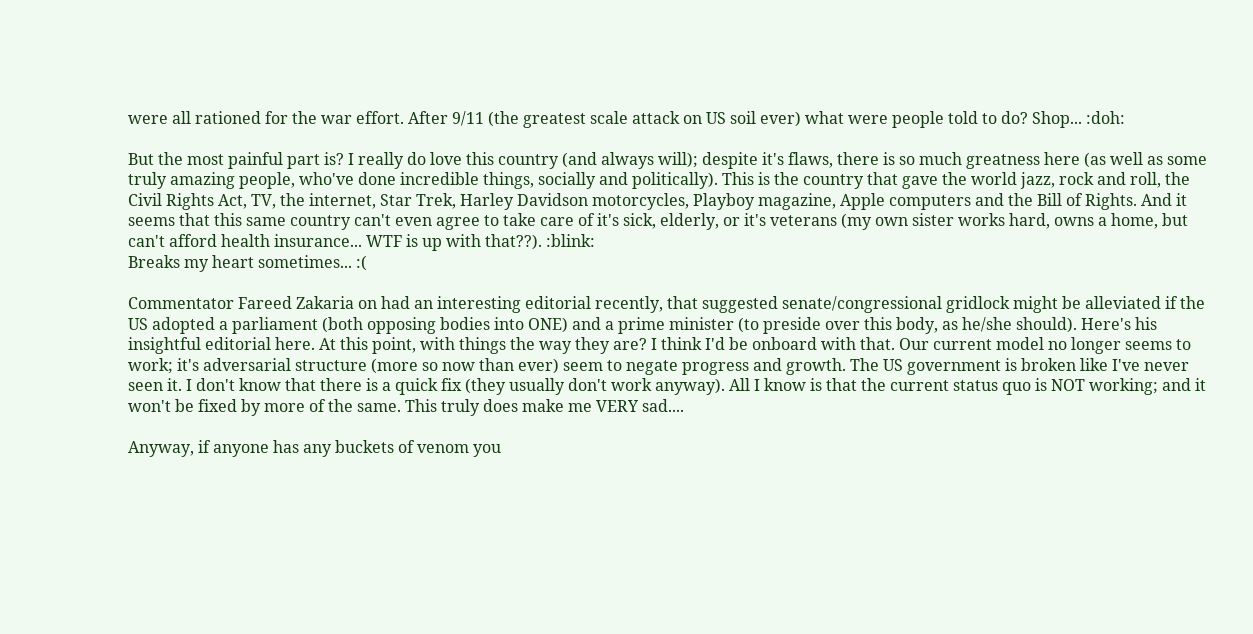were all rationed for the war effort. After 9/11 (the greatest scale attack on US soil ever) what were people told to do? Shop... :doh:

But the most painful part is? I really do love this country (and always will); despite it's flaws, there is so much greatness here (as well as some truly amazing people, who've done incredible things, socially and politically). This is the country that gave the world jazz, rock and roll, the Civil Rights Act, TV, the internet, Star Trek, Harley Davidson motorcycles, Playboy magazine, Apple computers and the Bill of Rights. And it seems that this same country can't even agree to take care of it's sick, elderly, or it's veterans (my own sister works hard, owns a home, but can't afford health insurance... WTF is up with that??). :blink:
Breaks my heart sometimes... :(

Commentator Fareed Zakaria on had an interesting editorial recently, that suggested senate/congressional gridlock might be alleviated if the US adopted a parliament (both opposing bodies into ONE) and a prime minister (to preside over this body, as he/she should). Here's his insightful editorial here. At this point, with things the way they are? I think I'd be onboard with that. Our current model no longer seems to work; it's adversarial structure (more so now than ever) seem to negate progress and growth. The US government is broken like I've never seen it. I don't know that there is a quick fix (they usually don't work anyway). All I know is that the current status quo is NOT working; and it won't be fixed by more of the same. This truly does make me VERY sad....

Anyway, if anyone has any buckets of venom you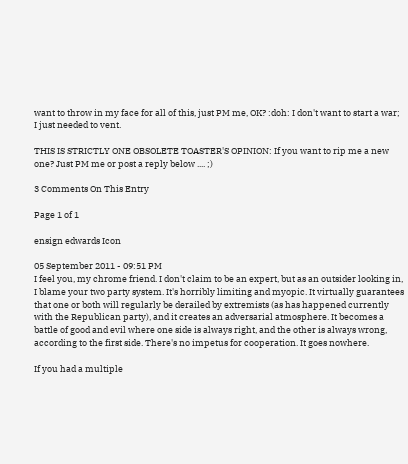want to throw in my face for all of this, just PM me, OK? :doh: I don't want to start a war; I just needed to vent.

THIS IS STRICTLY ONE OBSOLETE TOASTER'S OPINION: If you want to rip me a new one? Just PM me or post a reply below .... ;)

3 Comments On This Entry

Page 1 of 1

ensign edwards Icon

05 September 2011 - 09:51 PM
I feel you, my chrome friend. I don't claim to be an expert, but as an outsider looking in, I blame your two party system. It's horribly limiting and myopic. It virtually guarantees that one or both will regularly be derailed by extremists (as has happened currently with the Republican party), and it creates an adversarial atmosphere. It becomes a battle of good and evil where one side is always right, and the other is always wrong, according to the first side. There's no impetus for cooperation. It goes nowhere.

If you had a multiple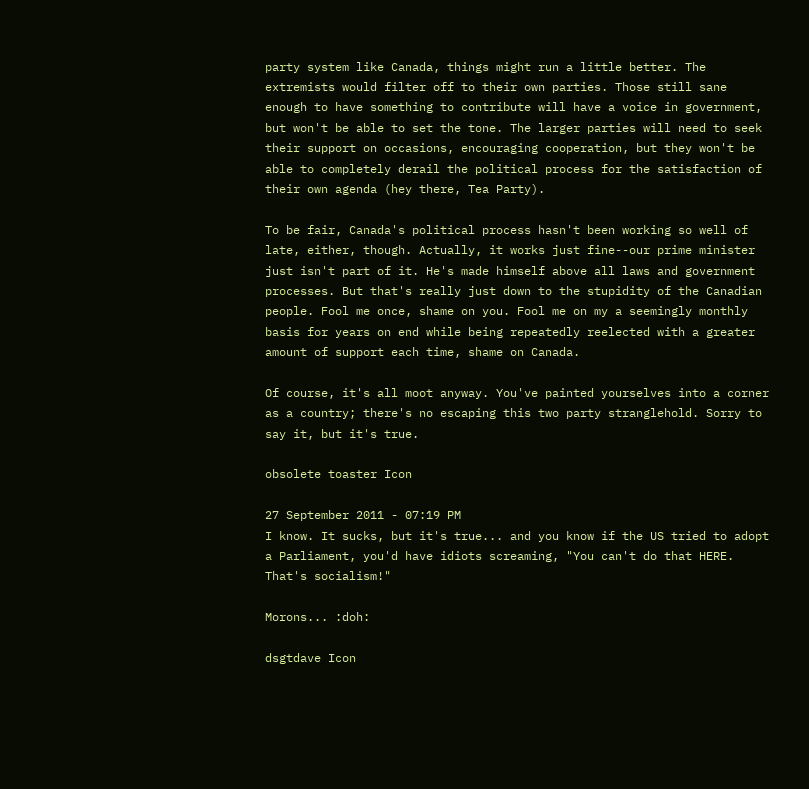party system like Canada, things might run a little better. The extremists would filter off to their own parties. Those still sane enough to have something to contribute will have a voice in government, but won't be able to set the tone. The larger parties will need to seek their support on occasions, encouraging cooperation, but they won't be able to completely derail the political process for the satisfaction of their own agenda (hey there, Tea Party).

To be fair, Canada's political process hasn't been working so well of late, either, though. Actually, it works just fine--our prime minister just isn't part of it. He's made himself above all laws and government processes. But that's really just down to the stupidity of the Canadian people. Fool me once, shame on you. Fool me on my a seemingly monthly basis for years on end while being repeatedly reelected with a greater amount of support each time, shame on Canada.

Of course, it's all moot anyway. You've painted yourselves into a corner as a country; there's no escaping this two party stranglehold. Sorry to say it, but it's true.

obsolete toaster Icon

27 September 2011 - 07:19 PM
I know. It sucks, but it's true... and you know if the US tried to adopt a Parliament, you'd have idiots screaming, "You can't do that HERE. That's socialism!"

Morons... :doh:

dsgtdave Icon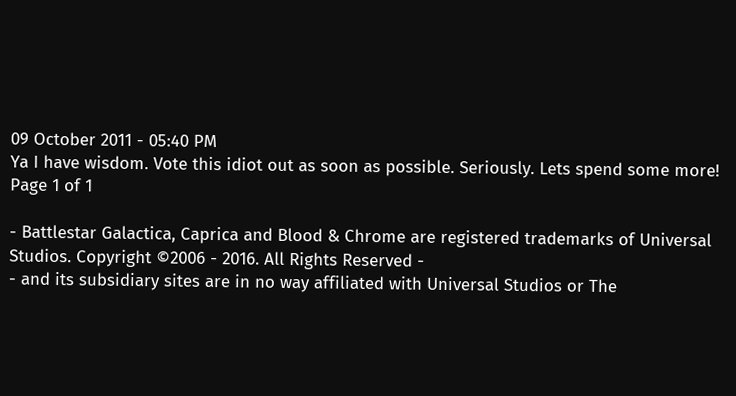09 October 2011 - 05:40 PM
Ya I have wisdom. Vote this idiot out as soon as possible. Seriously. Lets spend some more!
Page 1 of 1

- Battlestar Galactica, Caprica and Blood & Chrome are registered trademarks of Universal Studios. Copyright ©2006 - 2016. All Rights Reserved -
- and its subsidiary sites are in no way affiliated with Universal Studios or The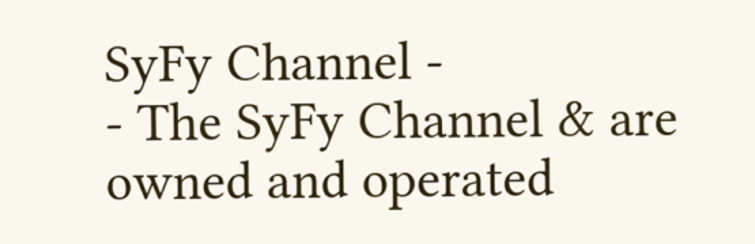SyFy Channel -
- The SyFy Channel & are owned and operated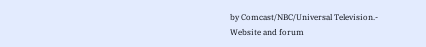by Comcast/NBC/Universal Television.-
Website and forum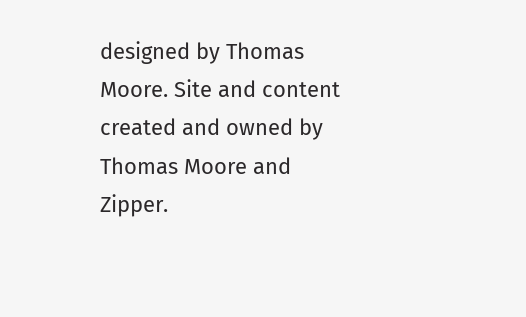designed by Thomas Moore. Site and content created and owned by Thomas Moore and Zipper.